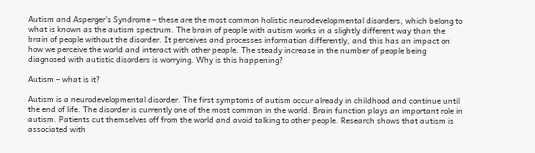Autism and Asperger’s Syndrome – these are the most common holistic neurodevelopmental disorders, which belong to what is known as the autism spectrum. The brain of people with autism works in a slightly different way than the brain of people without the disorder. It perceives and processes information differently, and this has an impact on how we perceive the world and interact with other people. The steady increase in the number of people being diagnosed with autistic disorders is worrying. Why is this happening?

Autism – what is it?

Autism is a neurodevelopmental disorder. The first symptoms of autism occur already in childhood and continue until the end of life. The disorder is currently one of the most common in the world. Brain function plays an important role in autism. Patients cut themselves off from the world and avoid talking to other people. Research shows that autism is associated with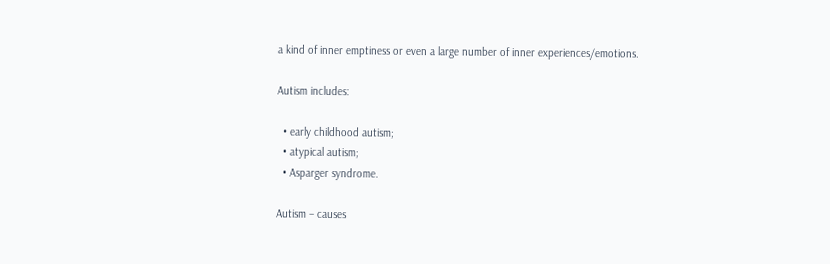a kind of inner emptiness or even a large number of inner experiences/emotions.

Autism includes:

  • early childhood autism;
  • atypical autism;
  • Asparger syndrome.

Autism – causes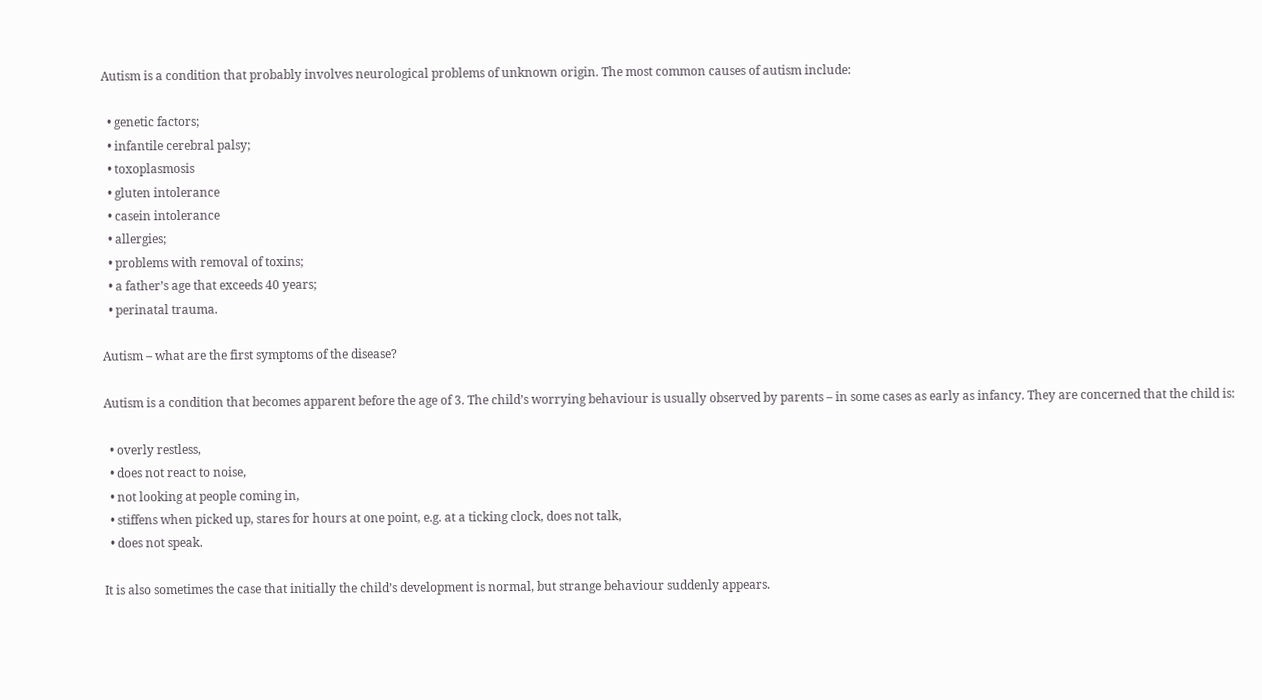Autism is a condition that probably involves neurological problems of unknown origin. The most common causes of autism include:

  • genetic factors;
  • infantile cerebral palsy;
  • toxoplasmosis
  • gluten intolerance
  • casein intolerance
  • allergies;
  • problems with removal of toxins;
  • a father’s age that exceeds 40 years;
  • perinatal trauma.

Autism – what are the first symptoms of the disease?

Autism is a condition that becomes apparent before the age of 3. The child’s worrying behaviour is usually observed by parents – in some cases as early as infancy. They are concerned that the child is:

  • overly restless,
  • does not react to noise,
  • not looking at people coming in,
  • stiffens when picked up, stares for hours at one point, e.g. at a ticking clock, does not talk,
  • does not speak.

It is also sometimes the case that initially the child’s development is normal, but strange behaviour suddenly appears.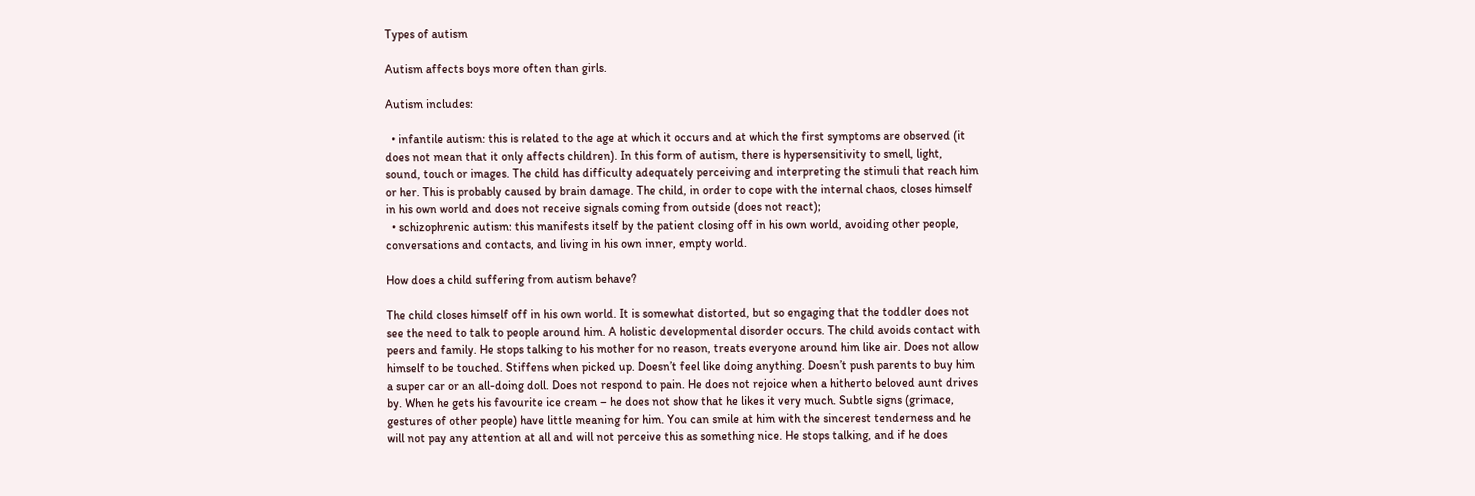Types of autism

Autism affects boys more often than girls.

Autism includes:

  • infantile autism: this is related to the age at which it occurs and at which the first symptoms are observed (it does not mean that it only affects children). In this form of autism, there is hypersensitivity to smell, light, sound, touch or images. The child has difficulty adequately perceiving and interpreting the stimuli that reach him or her. This is probably caused by brain damage. The child, in order to cope with the internal chaos, closes himself in his own world and does not receive signals coming from outside (does not react);
  • schizophrenic autism: this manifests itself by the patient closing off in his own world, avoiding other people, conversations and contacts, and living in his own inner, empty world.

How does a child suffering from autism behave?

The child closes himself off in his own world. It is somewhat distorted, but so engaging that the toddler does not see the need to talk to people around him. A holistic developmental disorder occurs. The child avoids contact with peers and family. He stops talking to his mother for no reason, treats everyone around him like air. Does not allow himself to be touched. Stiffens when picked up. Doesn’t feel like doing anything. Doesn’t push parents to buy him a super car or an all-doing doll. Does not respond to pain. He does not rejoice when a hitherto beloved aunt drives by. When he gets his favourite ice cream – he does not show that he likes it very much. Subtle signs (grimace, gestures of other people) have little meaning for him. You can smile at him with the sincerest tenderness and he will not pay any attention at all and will not perceive this as something nice. He stops talking, and if he does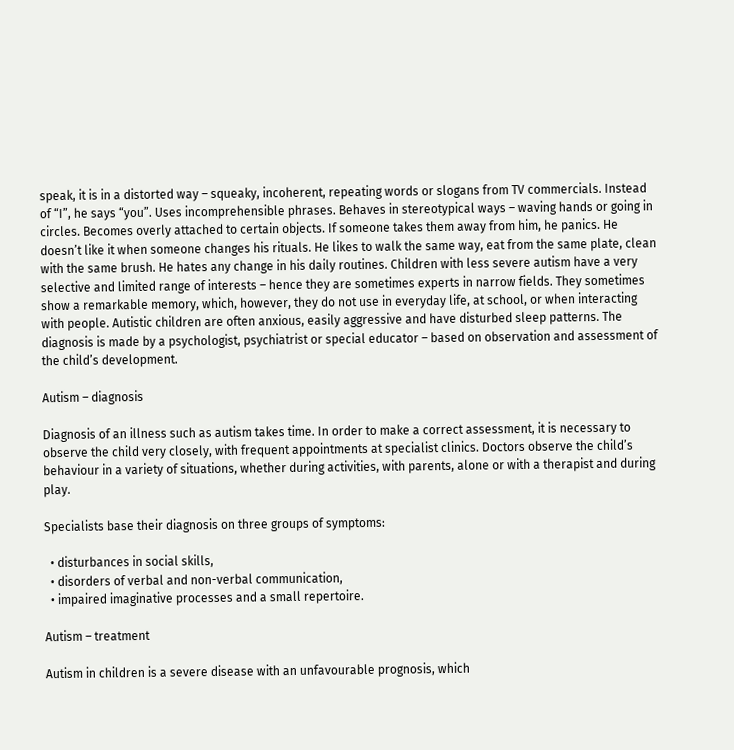speak, it is in a distorted way – squeaky, incoherent, repeating words or slogans from TV commercials. Instead of “I”, he says “you”. Uses incomprehensible phrases. Behaves in stereotypical ways – waving hands or going in circles. Becomes overly attached to certain objects. If someone takes them away from him, he panics. He doesn’t like it when someone changes his rituals. He likes to walk the same way, eat from the same plate, clean with the same brush. He hates any change in his daily routines. Children with less severe autism have a very selective and limited range of interests – hence they are sometimes experts in narrow fields. They sometimes show a remarkable memory, which, however, they do not use in everyday life, at school, or when interacting with people. Autistic children are often anxious, easily aggressive and have disturbed sleep patterns. The diagnosis is made by a psychologist, psychiatrist or special educator – based on observation and assessment of the child’s development.

Autism – diagnosis

Diagnosis of an illness such as autism takes time. In order to make a correct assessment, it is necessary to observe the child very closely, with frequent appointments at specialist clinics. Doctors observe the child’s behaviour in a variety of situations, whether during activities, with parents, alone or with a therapist and during play.

Specialists base their diagnosis on three groups of symptoms:

  • disturbances in social skills,
  • disorders of verbal and non-verbal communication,
  • impaired imaginative processes and a small repertoire.

Autism – treatment

Autism in children is a severe disease with an unfavourable prognosis, which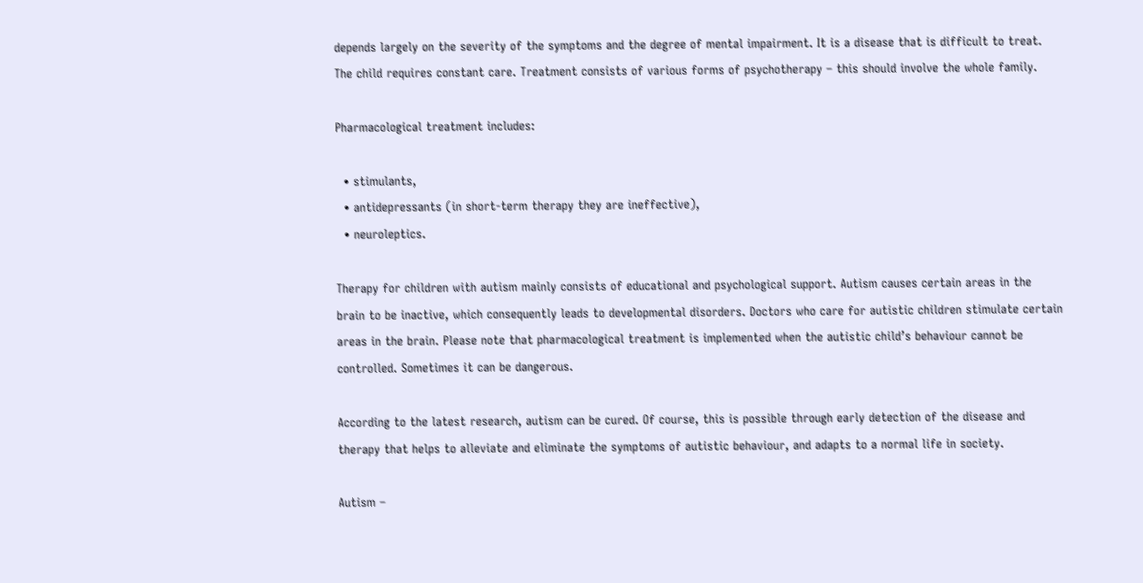depends largely on the severity of the symptoms and the degree of mental impairment. It is a disease that is difficult to treat. The child requires constant care. Treatment consists of various forms of psychotherapy – this should involve the whole family.

Pharmacological treatment includes:

  • stimulants,
  • antidepressants (in short-term therapy they are ineffective),
  • neuroleptics.

Therapy for children with autism mainly consists of educational and psychological support. Autism causes certain areas in the brain to be inactive, which consequently leads to developmental disorders. Doctors who care for autistic children stimulate certain areas in the brain. Please note that pharmacological treatment is implemented when the autistic child’s behaviour cannot be controlled. Sometimes it can be dangerous.

According to the latest research, autism can be cured. Of course, this is possible through early detection of the disease and therapy that helps to alleviate and eliminate the symptoms of autistic behaviour, and adapts to a normal life in society.

Autism –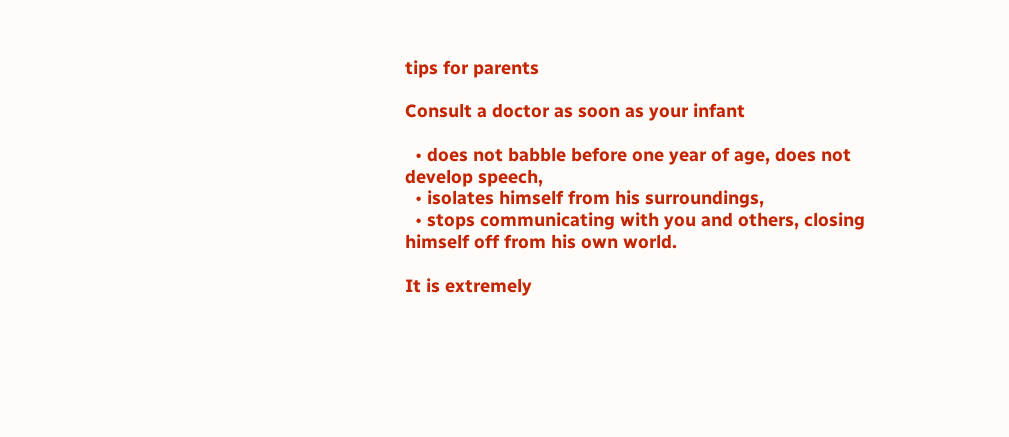tips for parents

Consult a doctor as soon as your infant

  • does not babble before one year of age, does not develop speech,
  • isolates himself from his surroundings,
  • stops communicating with you and others, closing himself off from his own world.

It is extremely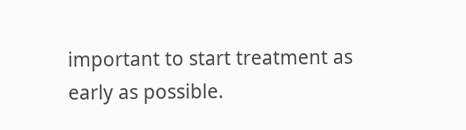important to start treatment as early as possible.